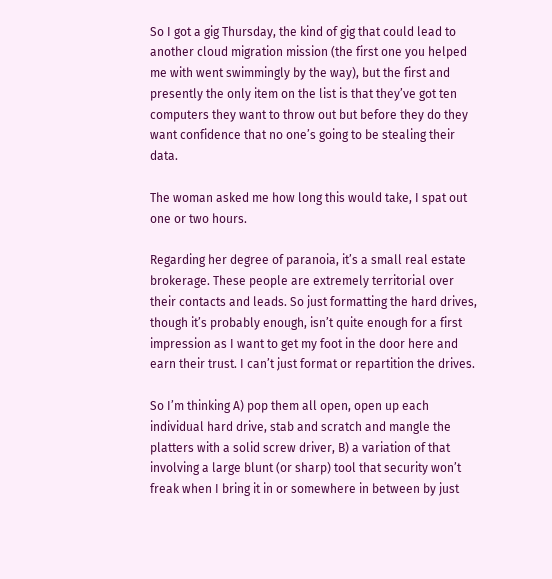So I got a gig Thursday, the kind of gig that could lead to another cloud migration mission (the first one you helped me with went swimmingly by the way), but the first and presently the only item on the list is that they’ve got ten computers they want to throw out but before they do they want confidence that no one’s going to be stealing their data.

The woman asked me how long this would take, I spat out one or two hours.

Regarding her degree of paranoia, it’s a small real estate brokerage. These people are extremely territorial over their contacts and leads. So just formatting the hard drives, though it’s probably enough, isn’t quite enough for a first impression as I want to get my foot in the door here and earn their trust. I can’t just format or repartition the drives.

So I’m thinking A) pop them all open, open up each individual hard drive, stab and scratch and mangle the platters with a solid screw driver, B) a variation of that involving a large blunt (or sharp) tool that security won’t freak when I bring it in or somewhere in between by just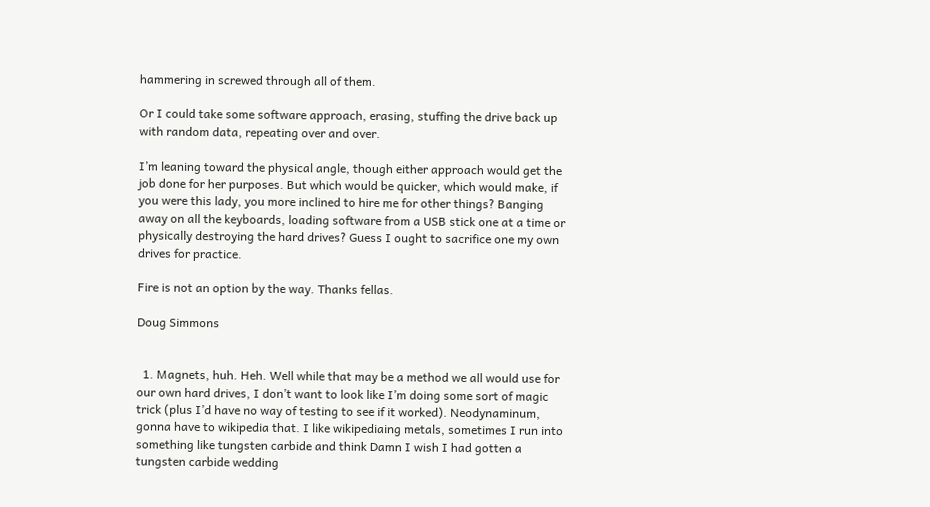hammering in screwed through all of them.

Or I could take some software approach, erasing, stuffing the drive back up with random data, repeating over and over.

I’m leaning toward the physical angle, though either approach would get the job done for her purposes. But which would be quicker, which would make, if you were this lady, you more inclined to hire me for other things? Banging away on all the keyboards, loading software from a USB stick one at a time or physically destroying the hard drives? Guess I ought to sacrifice one my own drives for practice.

Fire is not an option by the way. Thanks fellas.

Doug Simmons


  1. Magnets, huh. Heh. Well while that may be a method we all would use for our own hard drives, I don’t want to look like I’m doing some sort of magic trick (plus I’d have no way of testing to see if it worked). Neodynaminum, gonna have to wikipedia that. I like wikipediaing metals, sometimes I run into something like tungsten carbide and think Damn I wish I had gotten a tungsten carbide wedding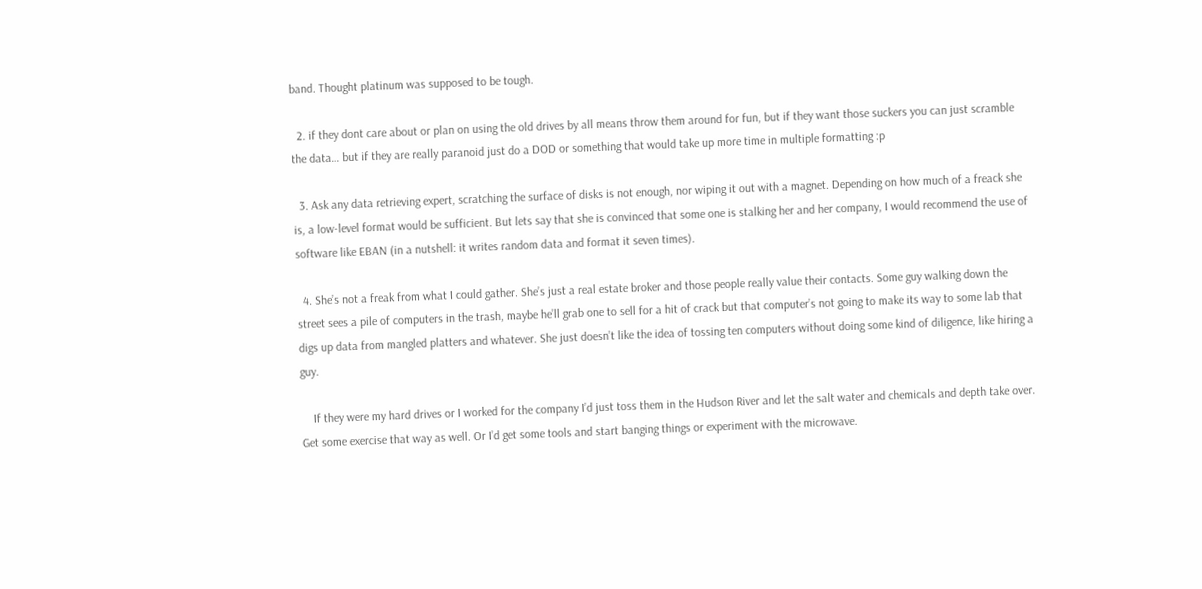band. Thought platinum was supposed to be tough.

  2. if they dont care about or plan on using the old drives by all means throw them around for fun, but if they want those suckers you can just scramble the data… but if they are really paranoid just do a DOD or something that would take up more time in multiple formatting :p

  3. Ask any data retrieving expert, scratching the surface of disks is not enough, nor wiping it out with a magnet. Depending on how much of a freack she is, a low-level format would be sufficient. But lets say that she is convinced that some one is stalking her and her company, I would recommend the use of software like EBAN (in a nutshell: it writes random data and format it seven times).

  4. She’s not a freak from what I could gather. She’s just a real estate broker and those people really value their contacts. Some guy walking down the street sees a pile of computers in the trash, maybe he’ll grab one to sell for a hit of crack but that computer’s not going to make its way to some lab that digs up data from mangled platters and whatever. She just doesn’t like the idea of tossing ten computers without doing some kind of diligence, like hiring a guy.

    If they were my hard drives or I worked for the company I’d just toss them in the Hudson River and let the salt water and chemicals and depth take over. Get some exercise that way as well. Or I’d get some tools and start banging things or experiment with the microwave.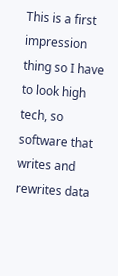This is a first impression thing so I have to look high tech, so software that writes and rewrites data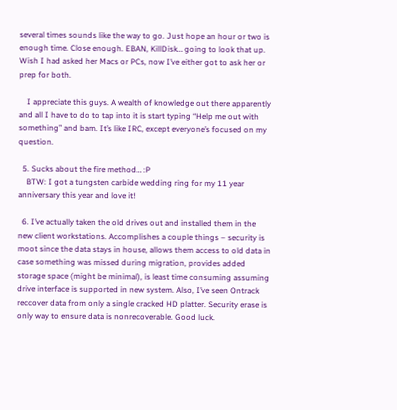several times sounds like the way to go. Just hope an hour or two is enough time. Close enough. EBAN, KillDisk… going to look that up. Wish I had asked her Macs or PCs, now I’ve either got to ask her or prep for both.

    I appreciate this guys. A wealth of knowledge out there apparently and all I have to do to tap into it is start typing “Help me out with something” and bam. It’s like IRC, except everyone’s focused on my question.

  5. Sucks about the fire method… :P
    BTW: I got a tungsten carbide wedding ring for my 11 year anniversary this year and love it!

  6. I’ve actually taken the old drives out and installed them in the new client workstations. Accomplishes a couple things – security is moot since the data stays in house, allows them access to old data in case something was missed during migration, provides added storage space (might be minimal), is least time consuming assuming drive interface is supported in new system. Also, I’ve seen Ontrack reccover data from only a single cracked HD platter. Security erase is only way to ensure data is nonrecoverable. Good luck.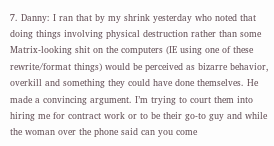7. Danny: I ran that by my shrink yesterday who noted that doing things involving physical destruction rather than some Matrix-looking shit on the computers (IE using one of these rewrite/format things) would be perceived as bizarre behavior, overkill and something they could have done themselves. He made a convincing argument. I’m trying to court them into hiring me for contract work or to be their go-to guy and while the woman over the phone said can you come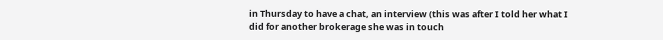in Thursday to have a chat, an interview (this was after I told her what I did for another brokerage she was in touch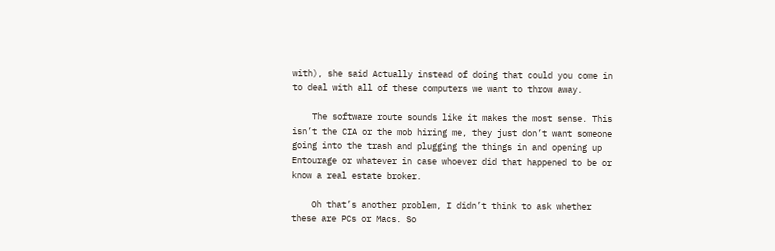with), she said Actually instead of doing that could you come in to deal with all of these computers we want to throw away.

    The software route sounds like it makes the most sense. This isn’t the CIA or the mob hiring me, they just don’t want someone going into the trash and plugging the things in and opening up Entourage or whatever in case whoever did that happened to be or know a real estate broker.

    Oh that’s another problem, I didn’t think to ask whether these are PCs or Macs. So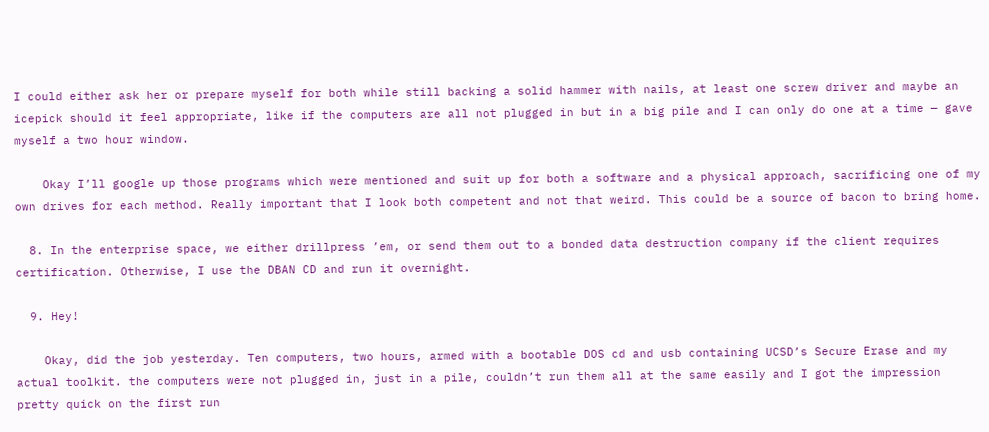I could either ask her or prepare myself for both while still backing a solid hammer with nails, at least one screw driver and maybe an icepick should it feel appropriate, like if the computers are all not plugged in but in a big pile and I can only do one at a time — gave myself a two hour window.

    Okay I’ll google up those programs which were mentioned and suit up for both a software and a physical approach, sacrificing one of my own drives for each method. Really important that I look both competent and not that weird. This could be a source of bacon to bring home.

  8. In the enterprise space, we either drillpress ’em, or send them out to a bonded data destruction company if the client requires certification. Otherwise, I use the DBAN CD and run it overnight.

  9. Hey!

    Okay, did the job yesterday. Ten computers, two hours, armed with a bootable DOS cd and usb containing UCSD’s Secure Erase and my actual toolkit. the computers were not plugged in, just in a pile, couldn’t run them all at the same easily and I got the impression pretty quick on the first run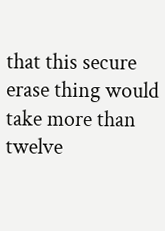that this secure erase thing would take more than twelve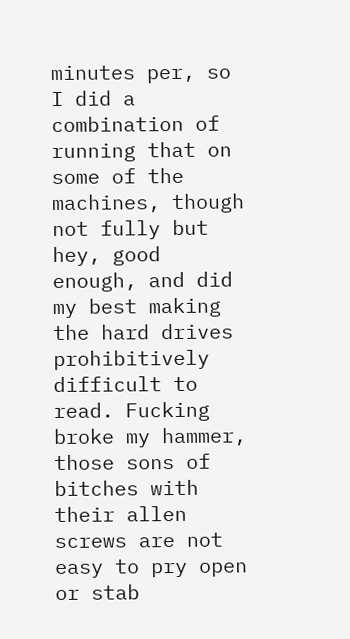minutes per, so I did a combination of running that on some of the machines, though not fully but hey, good enough, and did my best making the hard drives prohibitively difficult to read. Fucking broke my hammer, those sons of bitches with their allen screws are not easy to pry open or stab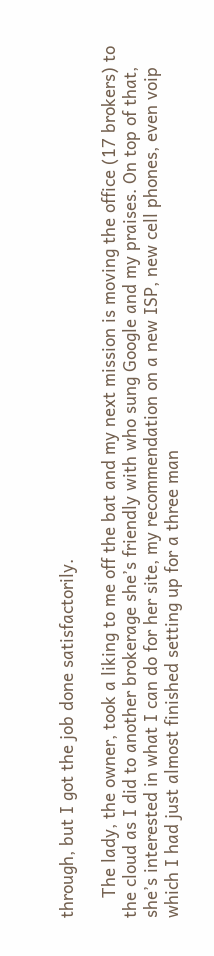through, but I got the job done satisfactorily.

    The lady, the owner, took a liking to me off the bat and my next mission is moving the office (17 brokers) to the cloud as I did to another brokerage she’s friendly with who sung Google and my praises. On top of that, she’s interested in what I can do for her site, my recommendation on a new ISP, new cell phones, even voip which I had just almost finished setting up for a three man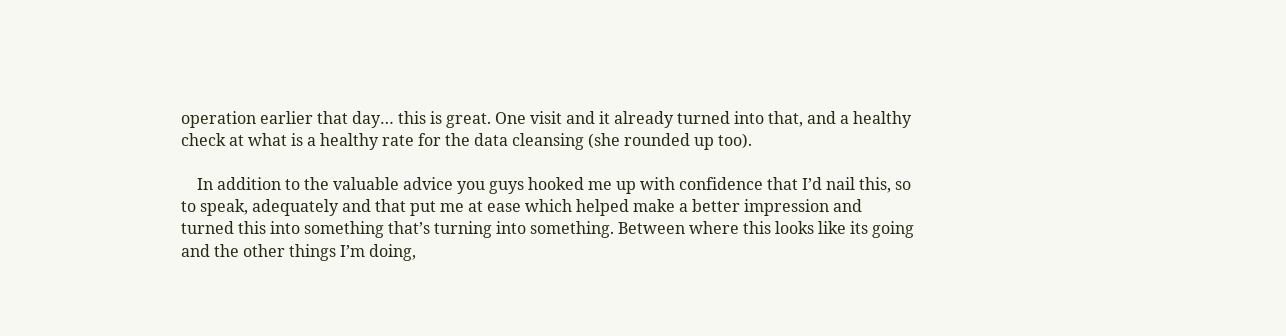operation earlier that day… this is great. One visit and it already turned into that, and a healthy check at what is a healthy rate for the data cleansing (she rounded up too).

    In addition to the valuable advice you guys hooked me up with confidence that I’d nail this, so to speak, adequately and that put me at ease which helped make a better impression and turned this into something that’s turning into something. Between where this looks like its going and the other things I’m doing,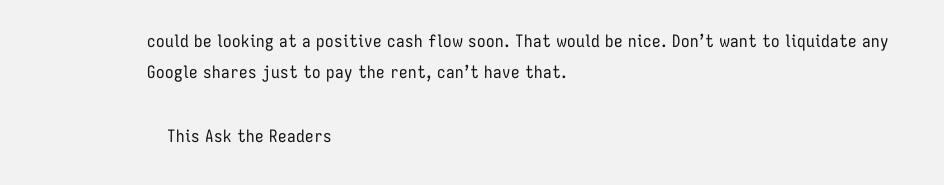could be looking at a positive cash flow soon. That would be nice. Don’t want to liquidate any Google shares just to pay the rent, can’t have that.

    This Ask the Readers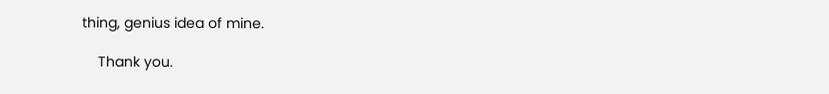thing, genius idea of mine.

    Thank you.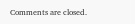Comments are closed.